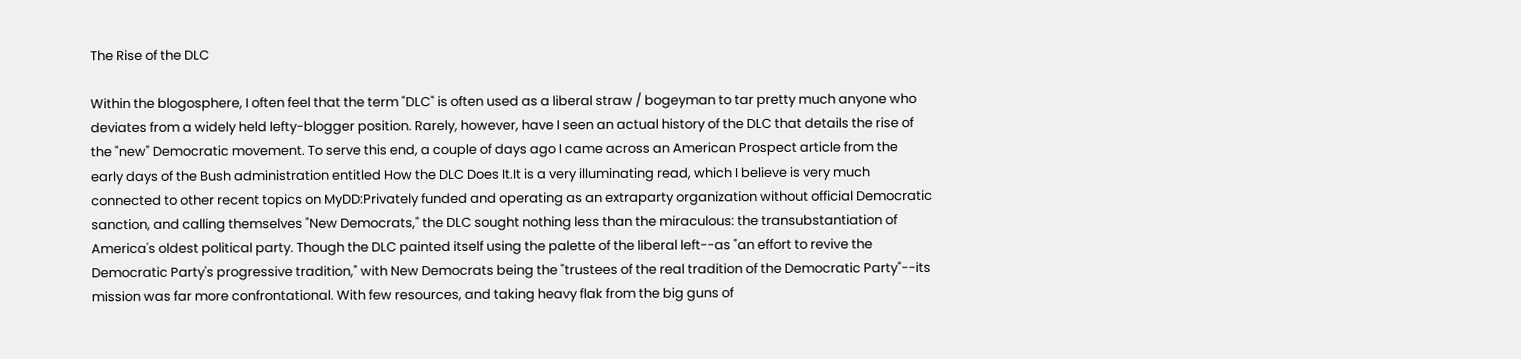The Rise of the DLC

Within the blogosphere, I often feel that the term "DLC" is often used as a liberal straw / bogeyman to tar pretty much anyone who deviates from a widely held lefty-blogger position. Rarely, however, have I seen an actual history of the DLC that details the rise of the "new" Democratic movement. To serve this end, a couple of days ago I came across an American Prospect article from the early days of the Bush administration entitled How the DLC Does It.It is a very illuminating read, which I believe is very much connected to other recent topics on MyDD:Privately funded and operating as an extraparty organization without official Democratic sanction, and calling themselves "New Democrats," the DLC sought nothing less than the miraculous: the transubstantiation of America's oldest political party. Though the DLC painted itself using the palette of the liberal left--as "an effort to revive the Democratic Party's progressive tradition," with New Democrats being the "trustees of the real tradition of the Democratic Party"--its mission was far more confrontational. With few resources, and taking heavy flak from the big guns of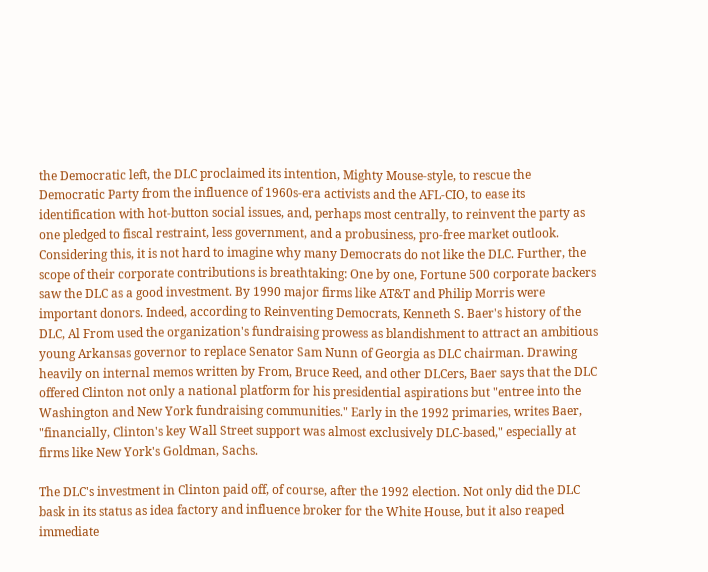the Democratic left, the DLC proclaimed its intention, Mighty Mouse-style, to rescue the Democratic Party from the influence of 1960s-era activists and the AFL-CIO, to ease its identification with hot-button social issues, and, perhaps most centrally, to reinvent the party as one pledged to fiscal restraint, less government, and a probusiness, pro-free market outlook. Considering this, it is not hard to imagine why many Democrats do not like the DLC. Further, the scope of their corporate contributions is breathtaking: One by one, Fortune 500 corporate backers saw the DLC as a good investment. By 1990 major firms like AT&T and Philip Morris were important donors. Indeed, according to Reinventing Democrats, Kenneth S. Baer's history of the DLC, Al From used the organization's fundraising prowess as blandishment to attract an ambitious young Arkansas governor to replace Senator Sam Nunn of Georgia as DLC chairman. Drawing heavily on internal memos written by From, Bruce Reed, and other DLCers, Baer says that the DLC offered Clinton not only a national platform for his presidential aspirations but "entree into the Washington and New York fundraising communities." Early in the 1992 primaries, writes Baer, "financially, Clinton's key Wall Street support was almost exclusively DLC-based," especially at firms like New York's Goldman, Sachs.

The DLC's investment in Clinton paid off, of course, after the 1992 election. Not only did the DLC bask in its status as idea factory and influence broker for the White House, but it also reaped immediate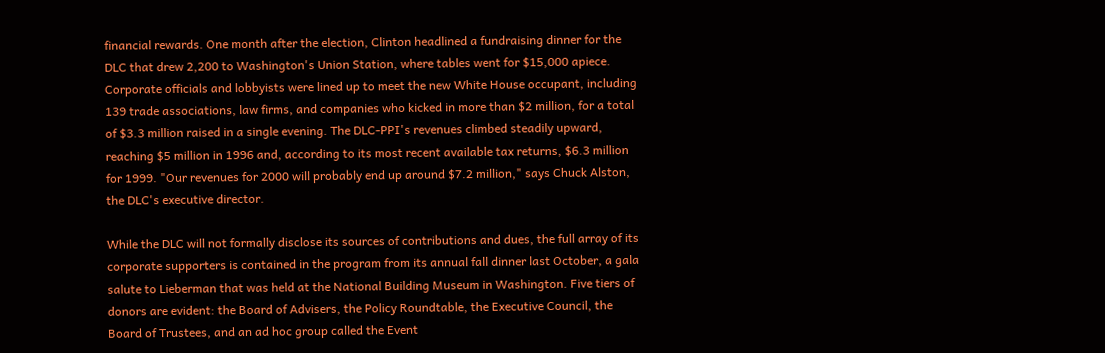financial rewards. One month after the election, Clinton headlined a fundraising dinner for the DLC that drew 2,200 to Washington's Union Station, where tables went for $15,000 apiece. Corporate officials and lobbyists were lined up to meet the new White House occupant, including 139 trade associations, law firms, and companies who kicked in more than $2 million, for a total of $3.3 million raised in a single evening. The DLC-PPI's revenues climbed steadily upward, reaching $5 million in 1996 and, according to its most recent available tax returns, $6.3 million for 1999. "Our revenues for 2000 will probably end up around $7.2 million," says Chuck Alston, the DLC's executive director.

While the DLC will not formally disclose its sources of contributions and dues, the full array of its corporate supporters is contained in the program from its annual fall dinner last October, a gala salute to Lieberman that was held at the National Building Museum in Washington. Five tiers of donors are evident: the Board of Advisers, the Policy Roundtable, the Executive Council, the Board of Trustees, and an ad hoc group called the Event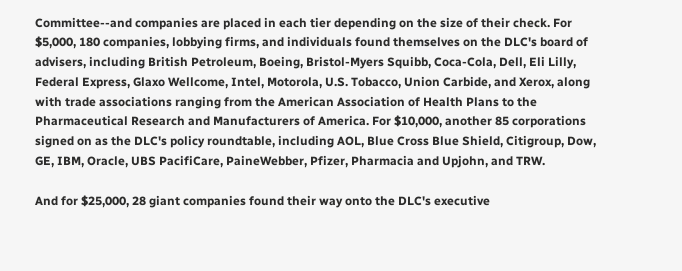Committee--and companies are placed in each tier depending on the size of their check. For $5,000, 180 companies, lobbying firms, and individuals found themselves on the DLC's board of advisers, including British Petroleum, Boeing, Bristol-Myers Squibb, Coca-Cola, Dell, Eli Lilly, Federal Express, Glaxo Wellcome, Intel, Motorola, U.S. Tobacco, Union Carbide, and Xerox, along with trade associations ranging from the American Association of Health Plans to the Pharmaceutical Research and Manufacturers of America. For $10,000, another 85 corporations signed on as the DLC's policy roundtable, including AOL, Blue Cross Blue Shield, Citigroup, Dow, GE, IBM, Oracle, UBS PacifiCare, PaineWebber, Pfizer, Pharmacia and Upjohn, and TRW.

And for $25,000, 28 giant companies found their way onto the DLC's executive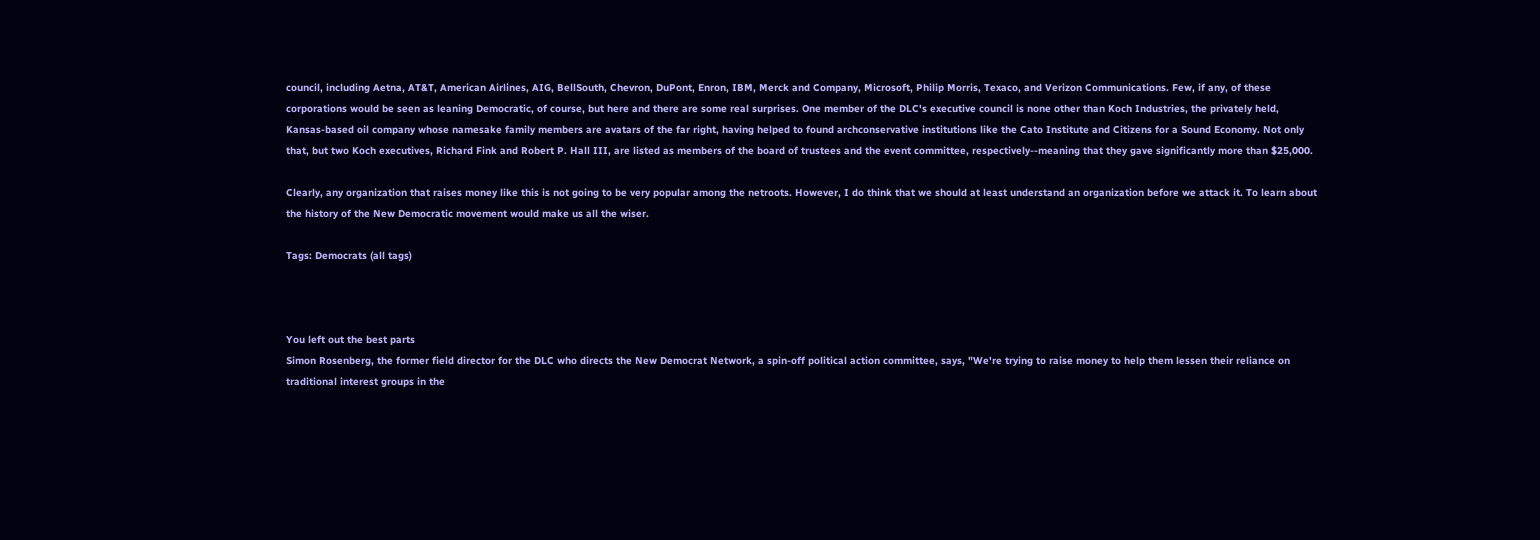council, including Aetna, AT&T, American Airlines, AIG, BellSouth, Chevron, DuPont, Enron, IBM, Merck and Company, Microsoft, Philip Morris, Texaco, and Verizon Communications. Few, if any, of these corporations would be seen as leaning Democratic, of course, but here and there are some real surprises. One member of the DLC's executive council is none other than Koch Industries, the privately held, Kansas-based oil company whose namesake family members are avatars of the far right, having helped to found archconservative institutions like the Cato Institute and Citizens for a Sound Economy. Not only that, but two Koch executives, Richard Fink and Robert P. Hall III, are listed as members of the board of trustees and the event committee, respectively--meaning that they gave significantly more than $25,000.

Clearly, any organization that raises money like this is not going to be very popular among the netroots. However, I do think that we should at least understand an organization before we attack it. To learn about the history of the New Democratic movement would make us all the wiser.

Tags: Democrats (all tags)



You left out the best parts
Simon Rosenberg, the former field director for the DLC who directs the New Democrat Network, a spin-off political action committee, says, "We're trying to raise money to help them lessen their reliance on traditional interest groups in the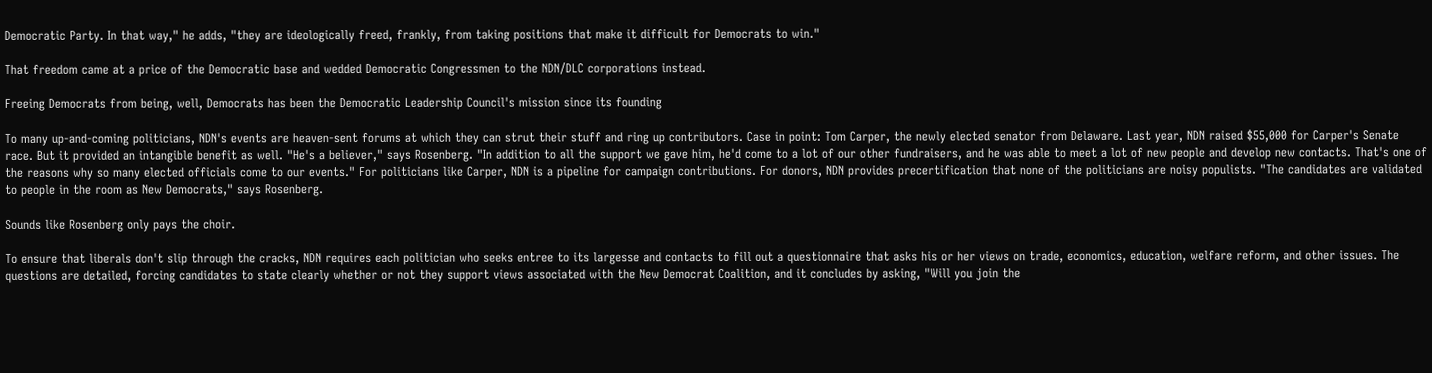Democratic Party. In that way," he adds, "they are ideologically freed, frankly, from taking positions that make it difficult for Democrats to win."

That freedom came at a price of the Democratic base and wedded Democratic Congressmen to the NDN/DLC corporations instead.

Freeing Democrats from being, well, Democrats has been the Democratic Leadership Council's mission since its founding

To many up-and-coming politicians, NDN's events are heaven-sent forums at which they can strut their stuff and ring up contributors. Case in point: Tom Carper, the newly elected senator from Delaware. Last year, NDN raised $55,000 for Carper's Senate race. But it provided an intangible benefit as well. "He's a believer," says Rosenberg. "In addition to all the support we gave him, he'd come to a lot of our other fundraisers, and he was able to meet a lot of new people and develop new contacts. That's one of the reasons why so many elected officials come to our events." For politicians like Carper, NDN is a pipeline for campaign contributions. For donors, NDN provides precertification that none of the politicians are noisy populists. "The candidates are validated to people in the room as New Democrats," says Rosenberg.

Sounds like Rosenberg only pays the choir.

To ensure that liberals don't slip through the cracks, NDN requires each politician who seeks entree to its largesse and contacts to fill out a questionnaire that asks his or her views on trade, economics, education, welfare reform, and other issues. The questions are detailed, forcing candidates to state clearly whether or not they support views associated with the New Democrat Coalition, and it concludes by asking, "Will you join the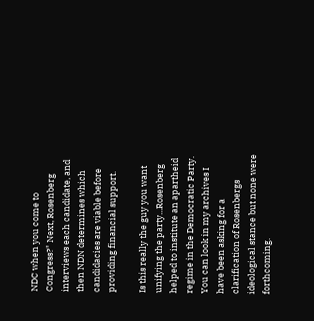NDC when you come to Congress?" Next, Rosenberg interviews each candidate, and then NDN determines which candidacies are viable before providing financial support.

Is this really the guy you want unifying the party...Rosenberg helped to institute an apartheid regime in the Democratic Party. You can look in my archives I have been asking for a clarification of Rosenbergs ideological stance but none were forthcoming.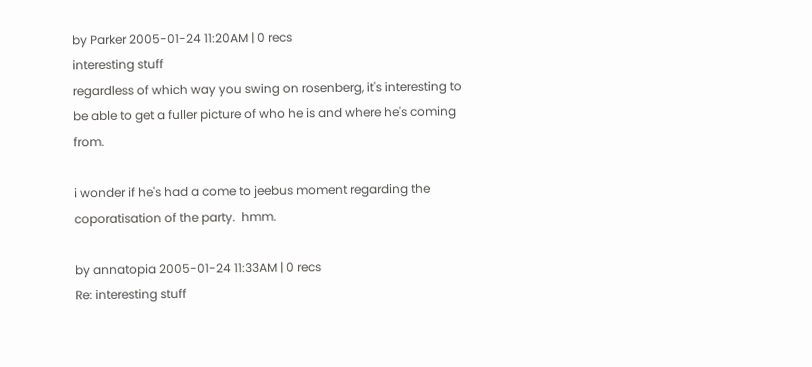by Parker 2005-01-24 11:20AM | 0 recs
interesting stuff
regardless of which way you swing on rosenberg, it's interesting to be able to get a fuller picture of who he is and where he's coming from.

i wonder if he's had a come to jeebus moment regarding the coporatisation of the party.  hmm.

by annatopia 2005-01-24 11:33AM | 0 recs
Re: interesting stuff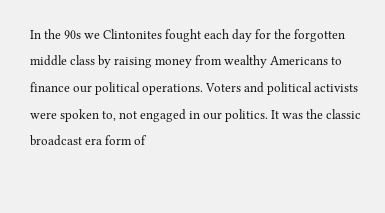In the 90s we Clintonites fought each day for the forgotten middle class by raising money from wealthy Americans to finance our political operations. Voters and political activists were spoken to, not engaged in our politics. It was the classic broadcast era form of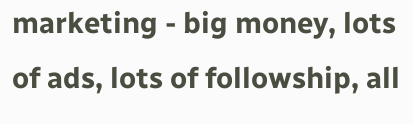marketing - big money, lots of ads, lots of followship, all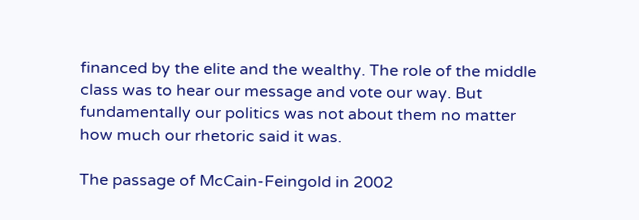financed by the elite and the wealthy. The role of the middle class was to hear our message and vote our way. But fundamentally our politics was not about them no matter how much our rhetoric said it was.

The passage of McCain-Feingold in 2002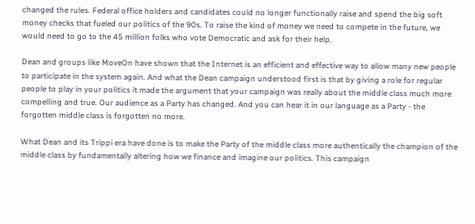changed the rules. Federal office holders and candidates could no longer functionally raise and spend the big soft money checks that fueled our politics of the 90s. To raise the kind of money we need to compete in the future, we would need to go to the 45 million folks who vote Democratic and ask for their help.

Dean and groups like MoveOn have shown that the Internet is an efficient and effective way to allow many new people to participate in the system again. And what the Dean campaign understood first is that by giving a role for regular people to play in your politics it made the argument that your campaign was really about the middle class much more compelling and true. Our audience as a Party has changed. And you can hear it in our language as a Party - the forgotten middle class is forgotten no more.

What Dean and its Trippi era have done is to make the Party of the middle class more authentically the champion of the middle class by fundamentally altering how we finance and imagine our politics. This campaign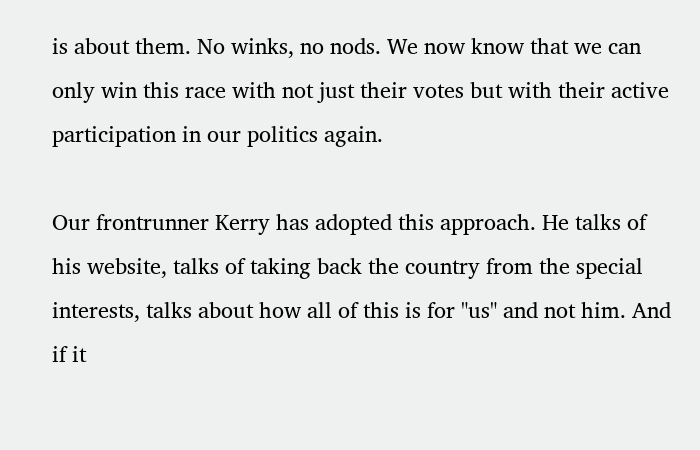is about them. No winks, no nods. We now know that we can only win this race with not just their votes but with their active participation in our politics again.

Our frontrunner Kerry has adopted this approach. He talks of his website, talks of taking back the country from the special interests, talks about how all of this is for "us" and not him. And if it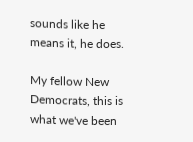sounds like he means it, he does.

My fellow New Democrats, this is what we've been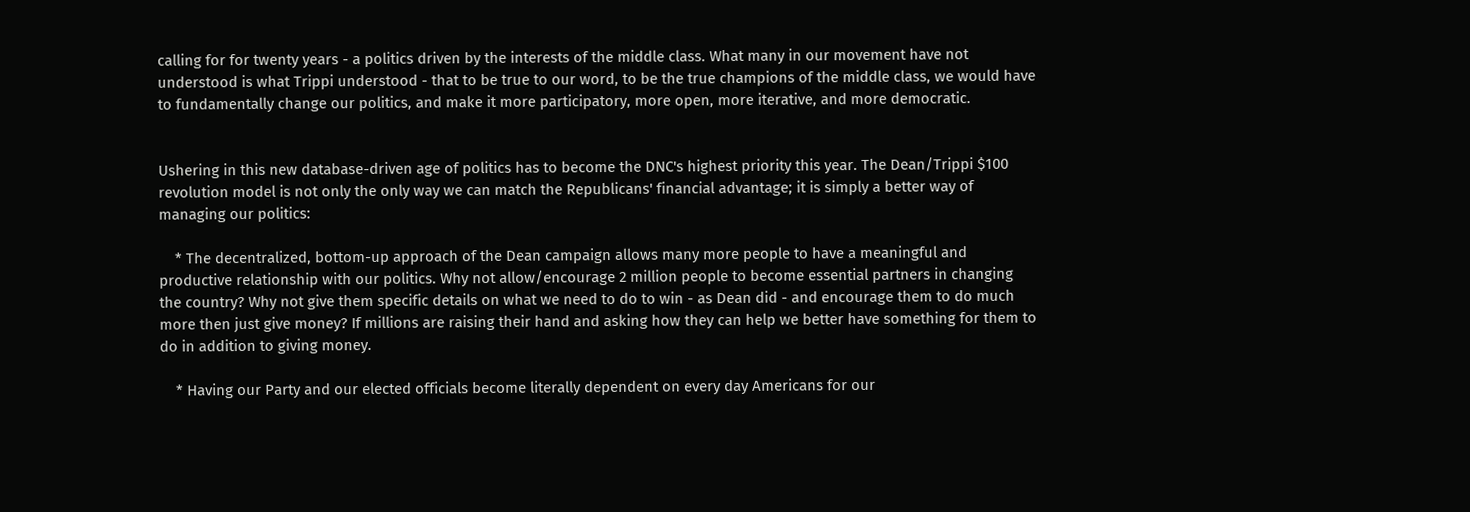calling for for twenty years - a politics driven by the interests of the middle class. What many in our movement have not understood is what Trippi understood - that to be true to our word, to be the true champions of the middle class, we would have to fundamentally change our politics, and make it more participatory, more open, more iterative, and more democratic.


Ushering in this new database-driven age of politics has to become the DNC's highest priority this year. The Dean/Trippi $100 revolution model is not only the only way we can match the Republicans' financial advantage; it is simply a better way of managing our politics:

    * The decentralized, bottom-up approach of the Dean campaign allows many more people to have a meaningful and productive relationship with our politics. Why not allow/encourage 2 million people to become essential partners in changing the country? Why not give them specific details on what we need to do to win - as Dean did - and encourage them to do much more then just give money? If millions are raising their hand and asking how they can help we better have something for them to do in addition to giving money.

    * Having our Party and our elected officials become literally dependent on every day Americans for our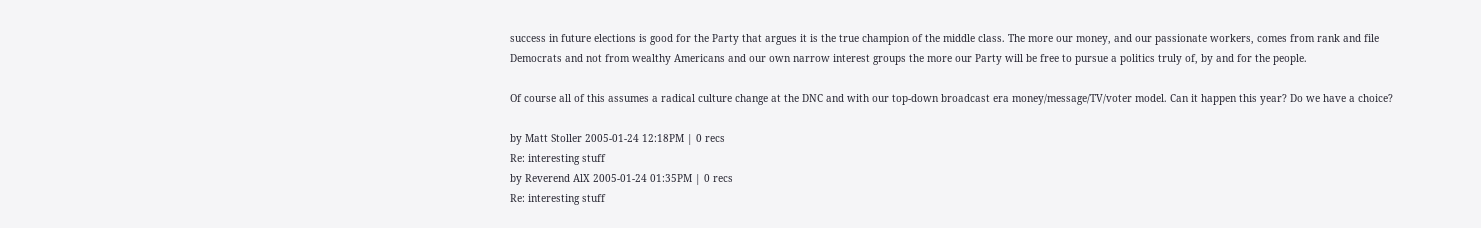success in future elections is good for the Party that argues it is the true champion of the middle class. The more our money, and our passionate workers, comes from rank and file Democrats and not from wealthy Americans and our own narrow interest groups the more our Party will be free to pursue a politics truly of, by and for the people.

Of course all of this assumes a radical culture change at the DNC and with our top-down broadcast era money/message/TV/voter model. Can it happen this year? Do we have a choice?

by Matt Stoller 2005-01-24 12:18PM | 0 recs
Re: interesting stuff
by Reverend AlX 2005-01-24 01:35PM | 0 recs
Re: interesting stuff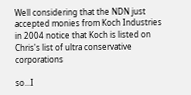Well considering that the NDN just accepted monies from Koch Industries in 2004 notice that Koch is listed on Chris's list of ultra conservative corporations

so...I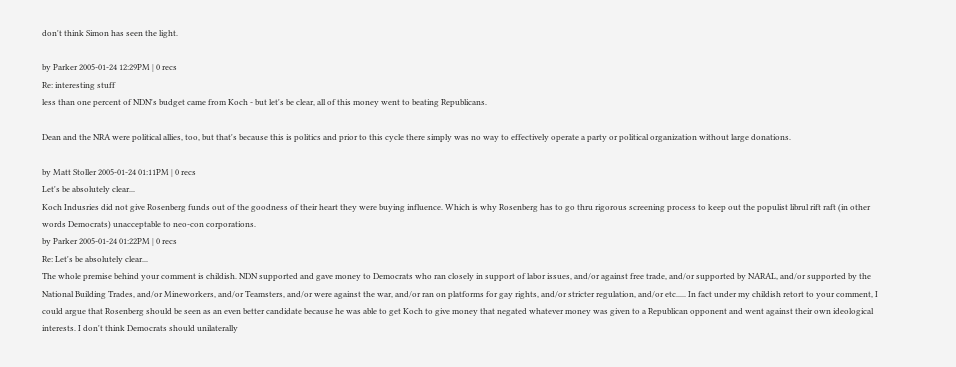don't think Simon has seen the light.

by Parker 2005-01-24 12:29PM | 0 recs
Re: interesting stuff
less than one percent of NDN's budget came from Koch - but let's be clear, all of this money went to beating Republicans.

Dean and the NRA were political allies, too, but that's because this is politics and prior to this cycle there simply was no way to effectively operate a party or political organization without large donations.

by Matt Stoller 2005-01-24 01:11PM | 0 recs
Let's be absolutely clear...
Koch Indusries did not give Rosenberg funds out of the goodness of their heart they were buying influence. Which is why Rosenberg has to go thru rigorous screening process to keep out the populist librul rift raft (in other words Democrats) unacceptable to neo-con corporations.
by Parker 2005-01-24 01:22PM | 0 recs
Re: Let's be absolutely clear...
The whole premise behind your comment is childish. NDN supported and gave money to Democrats who ran closely in support of labor issues, and/or against free trade, and/or supported by NARAL, and/or supported by the National Building Trades, and/or Mineworkers, and/or Teamsters, and/or were against the war, and/or ran on platforms for gay rights, and/or stricter regulation, and/or etc..... In fact under my childish retort to your comment, I could argue that Rosenberg should be seen as an even better candidate because he was able to get Koch to give money that negated whatever money was given to a Republican opponent and went against their own ideological interests. I don't think Democrats should unilaterally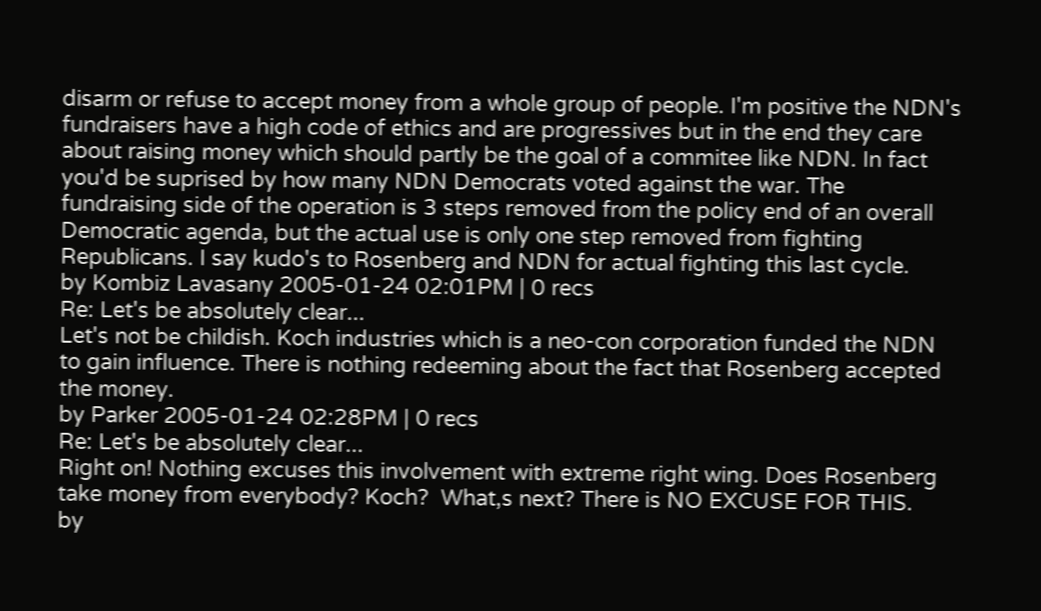disarm or refuse to accept money from a whole group of people. I'm positive the NDN's fundraisers have a high code of ethics and are progressives but in the end they care about raising money which should partly be the goal of a commitee like NDN. In fact you'd be suprised by how many NDN Democrats voted against the war. The fundraising side of the operation is 3 steps removed from the policy end of an overall Democratic agenda, but the actual use is only one step removed from fighting Republicans. I say kudo's to Rosenberg and NDN for actual fighting this last cycle.
by Kombiz Lavasany 2005-01-24 02:01PM | 0 recs
Re: Let's be absolutely clear...
Let's not be childish. Koch industries which is a neo-con corporation funded the NDN to gain influence. There is nothing redeeming about the fact that Rosenberg accepted the money.
by Parker 2005-01-24 02:28PM | 0 recs
Re: Let's be absolutely clear...
Right on! Nothing excuses this involvement with extreme right wing. Does Rosenberg take money from everybody? Koch?  What,s next? There is NO EXCUSE FOR THIS.
by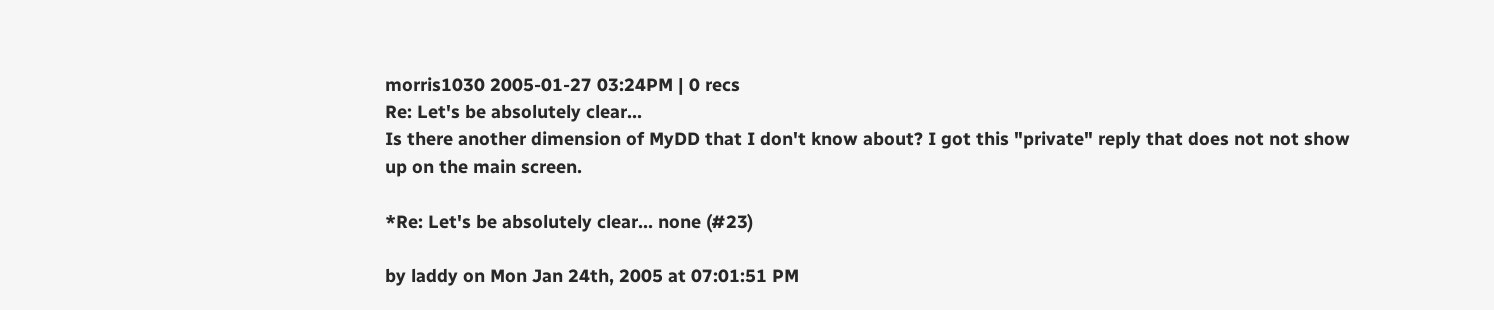morris1030 2005-01-27 03:24PM | 0 recs
Re: Let's be absolutely clear...
Is there another dimension of MyDD that I don't know about? I got this "private" reply that does not not show up on the main screen.

*Re: Let's be absolutely clear... none (#23)

by laddy on Mon Jan 24th, 2005 at 07:01:51 PM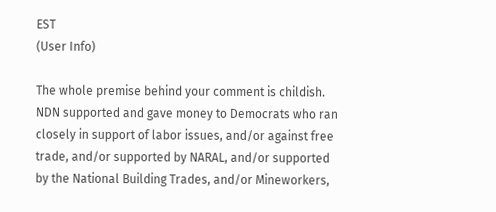EST
(User Info)

The whole premise behind your comment is childish. NDN supported and gave money to Democrats who ran closely in support of labor issues, and/or against free trade, and/or supported by NARAL, and/or supported by the National Building Trades, and/or Mineworkers,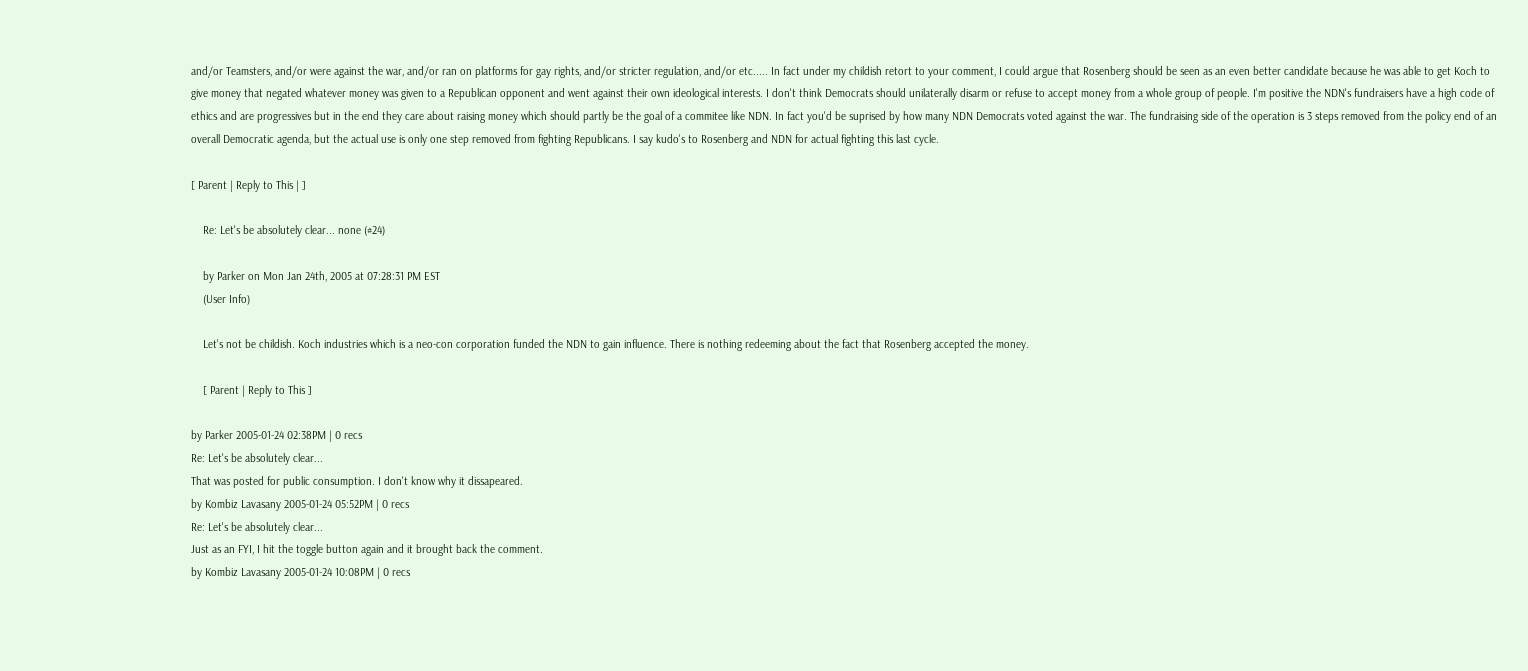and/or Teamsters, and/or were against the war, and/or ran on platforms for gay rights, and/or stricter regulation, and/or etc..... In fact under my childish retort to your comment, I could argue that Rosenberg should be seen as an even better candidate because he was able to get Koch to give money that negated whatever money was given to a Republican opponent and went against their own ideological interests. I don't think Democrats should unilaterally disarm or refuse to accept money from a whole group of people. I'm positive the NDN's fundraisers have a high code of ethics and are progressives but in the end they care about raising money which should partly be the goal of a commitee like NDN. In fact you'd be suprised by how many NDN Democrats voted against the war. The fundraising side of the operation is 3 steps removed from the policy end of an overall Democratic agenda, but the actual use is only one step removed from fighting Republicans. I say kudo's to Rosenberg and NDN for actual fighting this last cycle.

[ Parent | Reply to This | ]

    Re: Let's be absolutely clear... none (#24)

    by Parker on Mon Jan 24th, 2005 at 07:28:31 PM EST
    (User Info)

    Let's not be childish. Koch industries which is a neo-con corporation funded the NDN to gain influence. There is nothing redeeming about the fact that Rosenberg accepted the money.

    [ Parent | Reply to This ]

by Parker 2005-01-24 02:38PM | 0 recs
Re: Let's be absolutely clear...
That was posted for public consumption. I don't know why it dissapeared.
by Kombiz Lavasany 2005-01-24 05:52PM | 0 recs
Re: Let's be absolutely clear...
Just as an FYI, I hit the toggle button again and it brought back the comment.
by Kombiz Lavasany 2005-01-24 10:08PM | 0 recs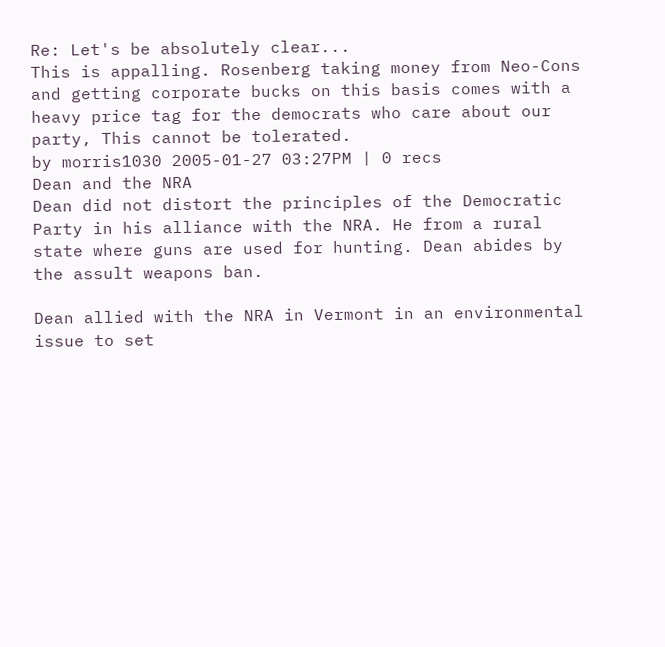Re: Let's be absolutely clear...
This is appalling. Rosenberg taking money from Neo-Cons and getting corporate bucks on this basis comes with a heavy price tag for the democrats who care about our party, This cannot be tolerated.
by morris1030 2005-01-27 03:27PM | 0 recs
Dean and the NRA
Dean did not distort the principles of the Democratic Party in his alliance with the NRA. He from a rural state where guns are used for hunting. Dean abides by the assult weapons ban.

Dean allied with the NRA in Vermont in an environmental issue to set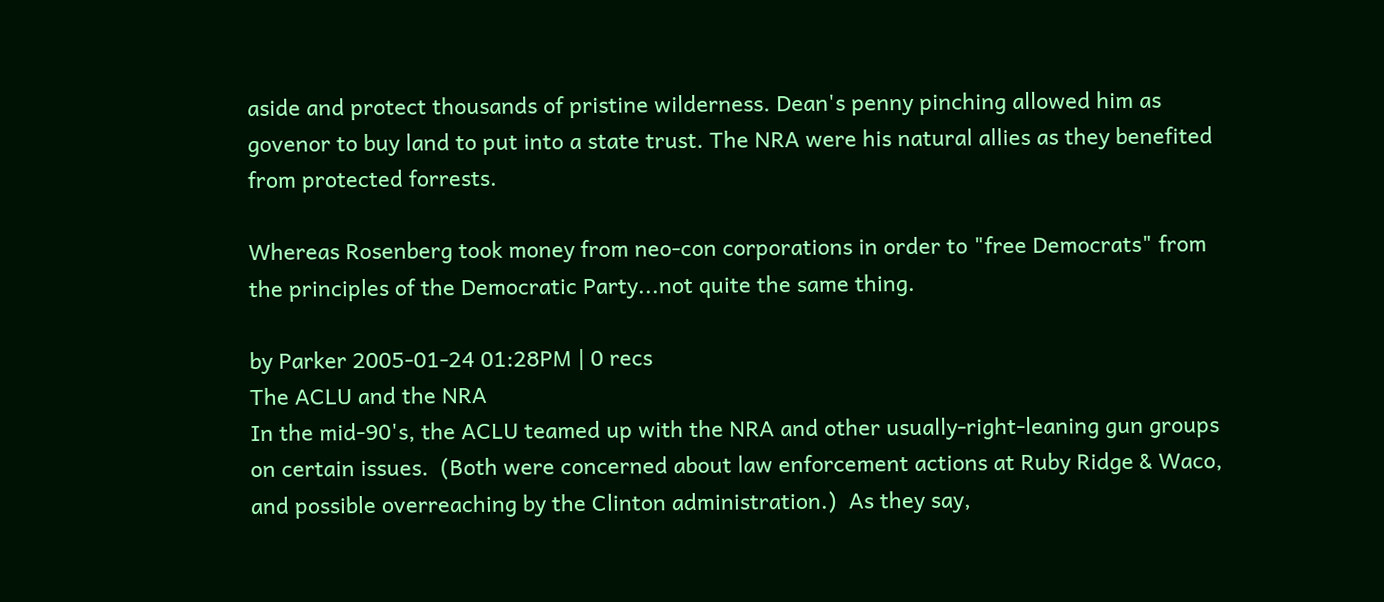aside and protect thousands of pristine wilderness. Dean's penny pinching allowed him as govenor to buy land to put into a state trust. The NRA were his natural allies as they benefited from protected forrests.

Whereas Rosenberg took money from neo-con corporations in order to "free Democrats" from the principles of the Democratic Party...not quite the same thing.

by Parker 2005-01-24 01:28PM | 0 recs
The ACLU and the NRA
In the mid-90's, the ACLU teamed up with the NRA and other usually-right-leaning gun groups on certain issues.  (Both were concerned about law enforcement actions at Ruby Ridge & Waco, and possible overreaching by the Clinton administration.)  As they say,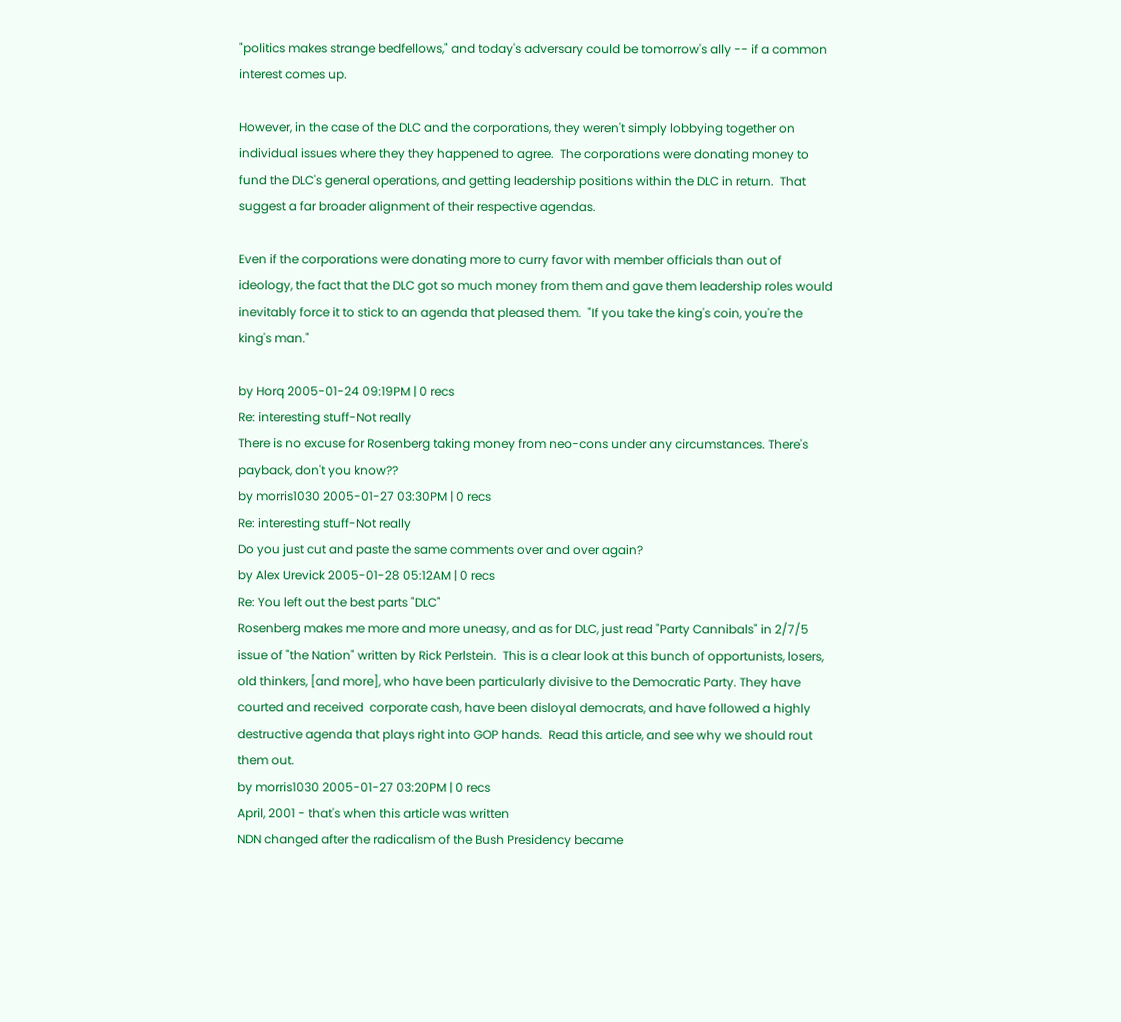"politics makes strange bedfellows," and today's adversary could be tomorrow's ally -- if a common interest comes up.

However, in the case of the DLC and the corporations, they weren't simply lobbying together on individual issues where they they happened to agree.  The corporations were donating money to fund the DLC's general operations, and getting leadership positions within the DLC in return.  That suggest a far broader alignment of their respective agendas.

Even if the corporations were donating more to curry favor with member officials than out of ideology, the fact that the DLC got so much money from them and gave them leadership roles would inevitably force it to stick to an agenda that pleased them.  "If you take the king's coin, you're the king's man."

by Horq 2005-01-24 09:19PM | 0 recs
Re: interesting stuff-Not really
There is no excuse for Rosenberg taking money from neo-cons under any circumstances. There's payback, don't you know??
by morris1030 2005-01-27 03:30PM | 0 recs
Re: interesting stuff-Not really
Do you just cut and paste the same comments over and over again?
by Alex Urevick 2005-01-28 05:12AM | 0 recs
Re: You left out the best parts "DLC"
Rosenberg makes me more and more uneasy, and as for DLC, just read "Party Cannibals" in 2/7/5 issue of "the Nation" written by Rick Perlstein.  This is a clear look at this bunch of opportunists, losers, old thinkers, [and more], who have been particularly divisive to the Democratic Party. They have courted and received  corporate cash, have been disloyal democrats, and have followed a highly destructive agenda that plays right into GOP hands.  Read this article, and see why we should rout them out.
by morris1030 2005-01-27 03:20PM | 0 recs
April, 2001 - that's when this article was written
NDN changed after the radicalism of the Bush Presidency became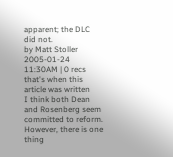apparent; the DLC did not.
by Matt Stoller 2005-01-24 11:30AM | 0 recs
that's when this article was written
I think both Dean and Rosenberg seem committed to reform. However, there is one thing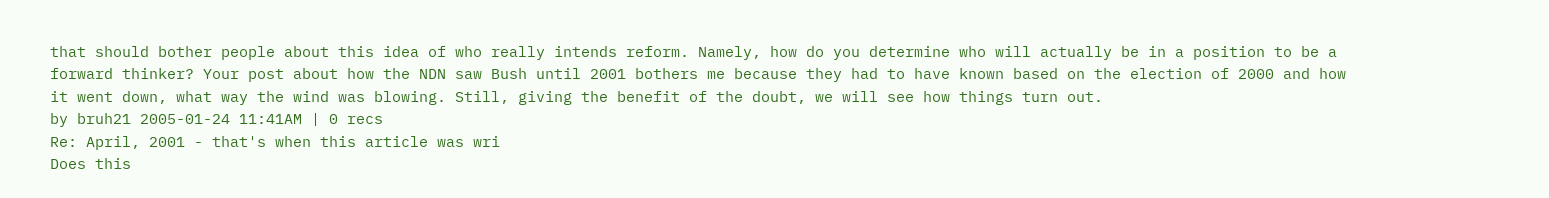that should bother people about this idea of who really intends reform. Namely, how do you determine who will actually be in a position to be a forward thinker? Your post about how the NDN saw Bush until 2001 bothers me because they had to have known based on the election of 2000 and how it went down, what way the wind was blowing. Still, giving the benefit of the doubt, we will see how things turn out.
by bruh21 2005-01-24 11:41AM | 0 recs
Re: April, 2001 - that's when this article was wri
Does this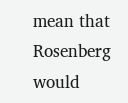mean that Rosenberg would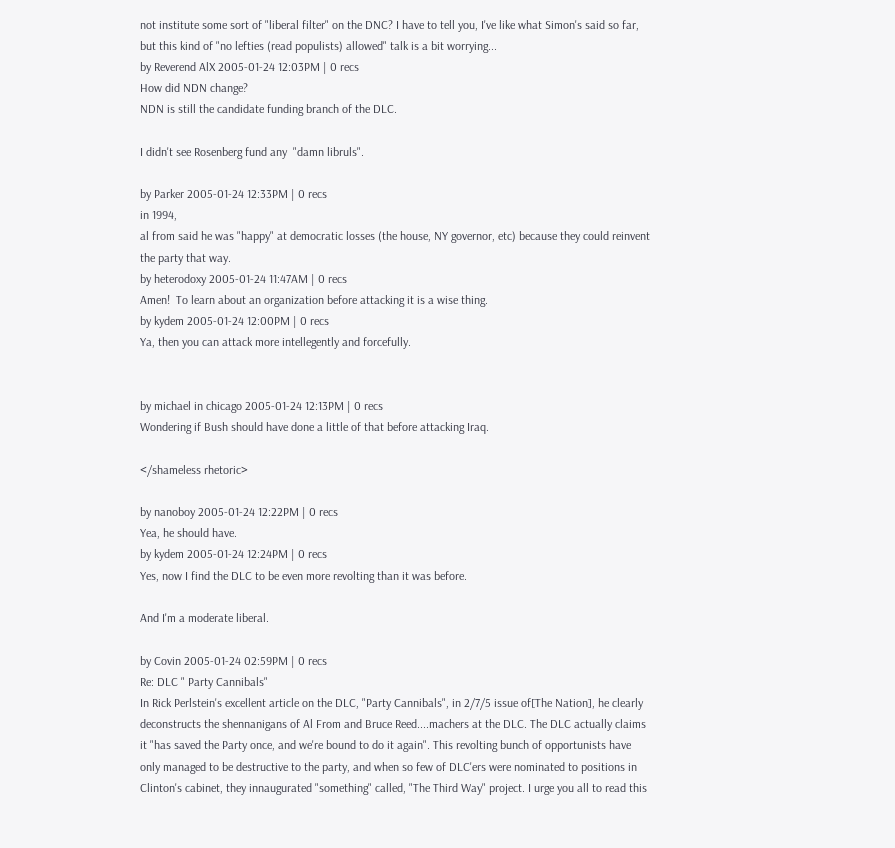not institute some sort of "liberal filter" on the DNC? I have to tell you, I've like what Simon's said so far, but this kind of "no lefties (read populists) allowed" talk is a bit worrying...
by Reverend AlX 2005-01-24 12:03PM | 0 recs
How did NDN change?
NDN is still the candidate funding branch of the DLC.

I didn't see Rosenberg fund any  "damn libruls".

by Parker 2005-01-24 12:33PM | 0 recs
in 1994,
al from said he was "happy" at democratic losses (the house, NY governor, etc) because they could reinvent the party that way.
by heterodoxy 2005-01-24 11:47AM | 0 recs
Amen!  To learn about an organization before attacking it is a wise thing.
by kydem 2005-01-24 12:00PM | 0 recs
Ya, then you can attack more intellegently and forcefully.


by michael in chicago 2005-01-24 12:13PM | 0 recs
Wondering if Bush should have done a little of that before attacking Iraq.

</shameless rhetoric>

by nanoboy 2005-01-24 12:22PM | 0 recs
Yea, he should have.
by kydem 2005-01-24 12:24PM | 0 recs
Yes, now I find the DLC to be even more revolting than it was before.

And I'm a moderate liberal.

by Covin 2005-01-24 02:59PM | 0 recs
Re: DLC " Party Cannibals"
In Rick Perlstein's excellent article on the DLC, "Party Cannibals", in 2/7/5 issue of[The Nation], he clearly deconstructs the shennanigans of Al From and Bruce Reed....machers at the DLC. The DLC actually claims it "has saved the Party once, and we're bound to do it again". This revolting bunch of opportunists have only managed to be destructive to the party, and when so few of DLC'ers were nominated to positions in Clinton's cabinet, they innaugurated "something" called, "The Third Way" project. I urge you all to read this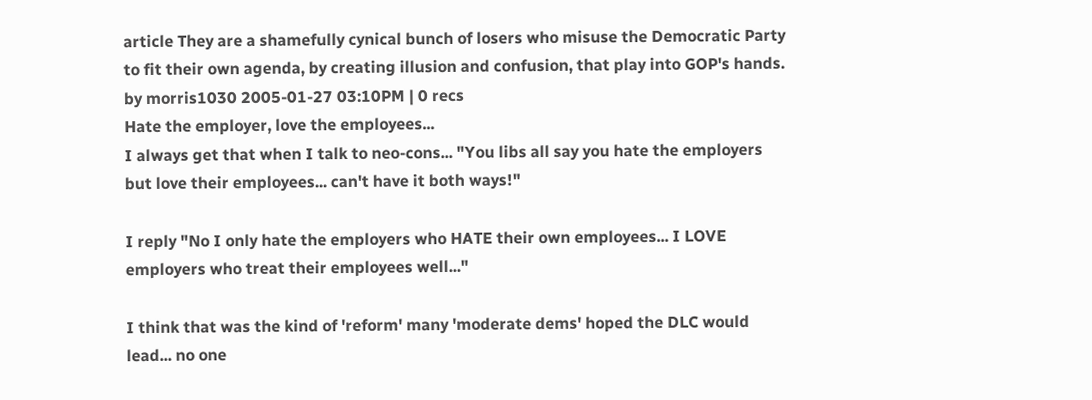article They are a shamefully cynical bunch of losers who misuse the Democratic Party to fit their own agenda, by creating illusion and confusion, that play into GOP's hands.
by morris1030 2005-01-27 03:10PM | 0 recs
Hate the employer, love the employees...
I always get that when I talk to neo-cons... "You libs all say you hate the employers but love their employees... can't have it both ways!"

I reply "No I only hate the employers who HATE their own employees... I LOVE employers who treat their employees well..."

I think that was the kind of 'reform' many 'moderate dems' hoped the DLC would lead... no one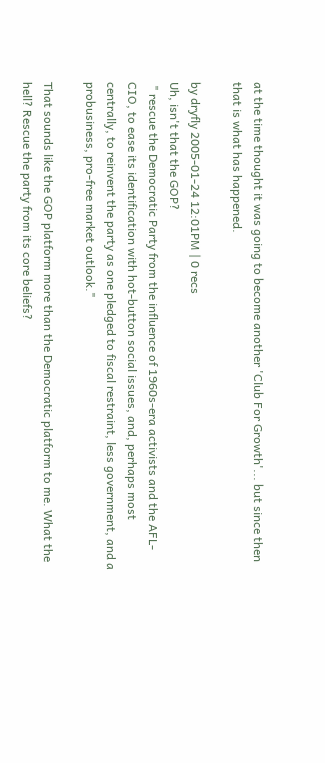at the time thought it was going to become another 'Club For Growth'... but since then that is what has happened.

by dryfly 2005-01-24 12:01PM | 0 recs
Uh, isn't that the GOP?
 " rescue the Democratic Party from the influence of 1960s-era activists and the AFL-CIO, to ease its identification with hot-button social issues, and, perhaps most centrally, to reinvent the party as one pledged to fiscal restraint, less government, and a probusiness, pro-free market outlook."

That sounds like the GOP platform more than the Democratic platform to me. What the hell? Rescue the party from its core beliefs?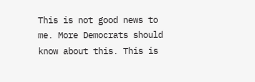This is not good news to me. More Democrats should know about this. This is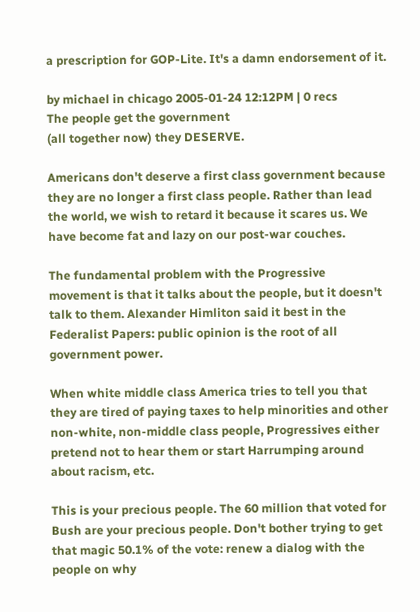a prescription for GOP-Lite. It's a damn endorsement of it.

by michael in chicago 2005-01-24 12:12PM | 0 recs
The people get the government
(all together now) they DESERVE.

Americans don't deserve a first class government because they are no longer a first class people. Rather than lead the world, we wish to retard it because it scares us. We have become fat and lazy on our post-war couches.

The fundamental problem with the Progressive movement is that it talks about the people, but it doesn't talk to them. Alexander Himliton said it best in the Federalist Papers: public opinion is the root of all government power.

When white middle class America tries to tell you that they are tired of paying taxes to help minorities and other non-white, non-middle class people, Progressives either pretend not to hear them or start Harrumping around about racism, etc.

This is your precious people. The 60 million that voted for Bush are your precious people. Don't bother trying to get that magic 50.1% of the vote: renew a dialog with the people on why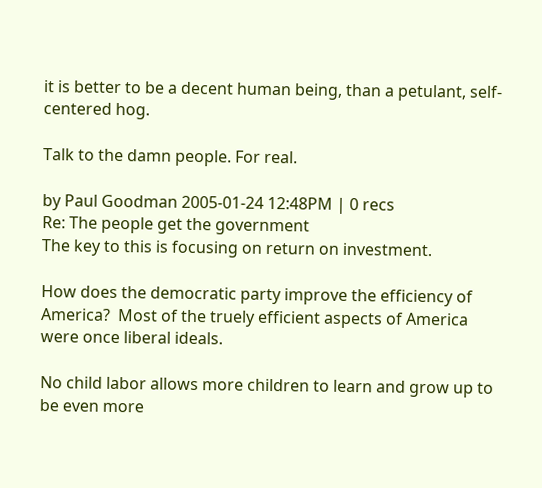it is better to be a decent human being, than a petulant, self-centered hog.

Talk to the damn people. For real.

by Paul Goodman 2005-01-24 12:48PM | 0 recs
Re: The people get the government
The key to this is focusing on return on investment.

How does the democratic party improve the efficiency of America?  Most of the truely efficient aspects of America were once liberal ideals.

No child labor allows more children to learn and grow up to be even more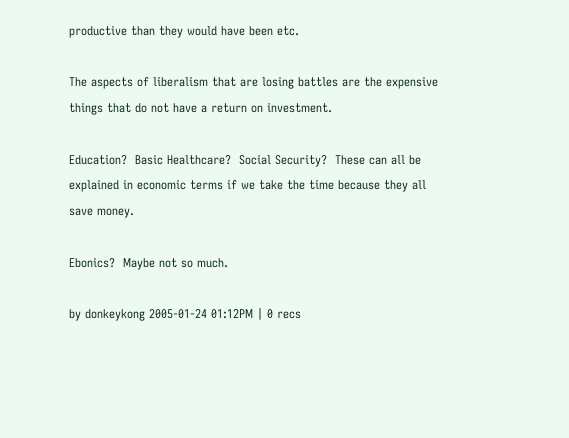productive than they would have been etc.

The aspects of liberalism that are losing battles are the expensive things that do not have a return on investment.

Education?  Basic Healthcare?  Social Security?  These can all be explained in economic terms if we take the time because they all save money.

Ebonics?  Maybe not so much.

by donkeykong 2005-01-24 01:12PM | 0 recs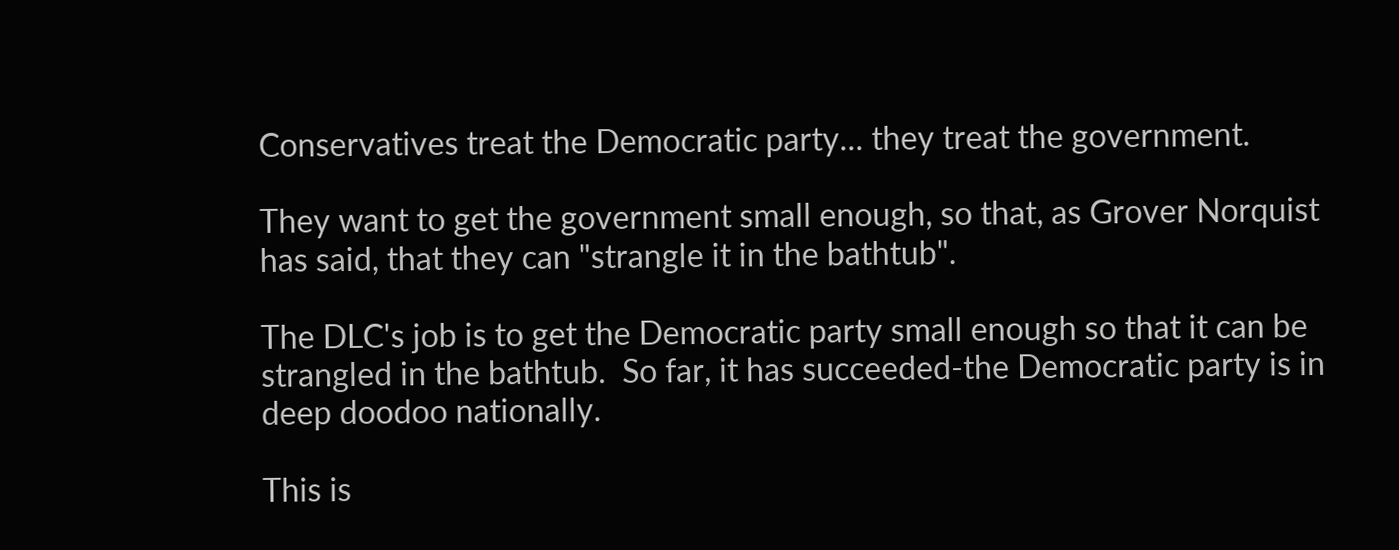Conservatives treat the Democratic party... they treat the government.

They want to get the government small enough, so that, as Grover Norquist has said, that they can "strangle it in the bathtub".

The DLC's job is to get the Democratic party small enough so that it can be strangled in the bathtub.  So far, it has succeeded-the Democratic party is in deep doodoo nationally.

This is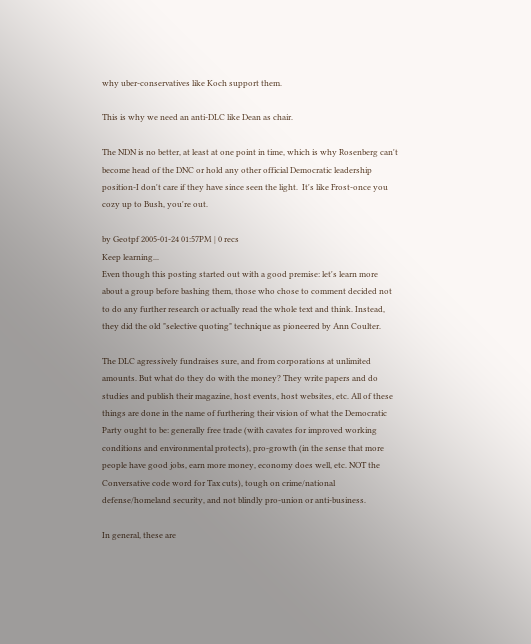why uber-conservatives like Koch support them.

This is why we need an anti-DLC like Dean as chair.

The NDN is no better, at least at one point in time, which is why Rosenberg can't become head of the DNC or hold any other official Democratic leadership position-I don't care if they have since seen the light.  It's like Frost-once you cozy up to Bush, you're out.

by Geotpf 2005-01-24 01:57PM | 0 recs
Keep learning...
Even though this posting started out with a good premise: let's learn more about a group before bashing them, those who chose to comment decided not to do any further research or actually read the whole text and think. Instead, they did the old "selective quoting" technique as pioneered by Ann Coulter.

The DLC agressively fundraises sure, and from corporations at unlimited amounts. But what do they do with the money? They write papers and do studies and publish their magazine, host events, host websites, etc. All of these things are done in the name of furthering their vision of what the Democratic Party ought to be: generally free trade (with cavates for improved working conditions and environmental protects), pro-growth (in the sense that more people have good jobs, earn more money, economy does well, etc. NOT the Conversative code word for Tax cuts), tough on crime/national defense/homeland security, and not blindly pro-union or anti-business.

In general, these are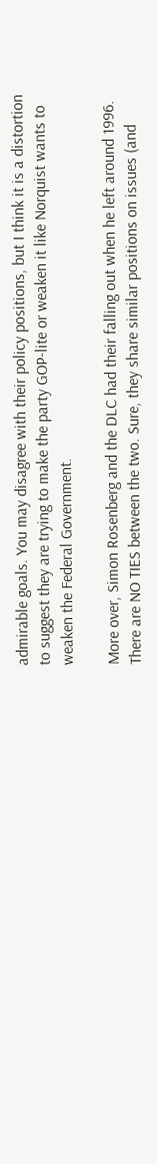admirable goals. You may disagree with their policy positions, but I think it is a distortion to suggest they are trying to make the party GOP-lite or weaken it like Norquist wants to weaken the Federal Government.

More over, Simon Rosenberg and the DLC had their falling out when he left around 1996. There are NO TIES between the two. Sure, they share similar positions on issues (and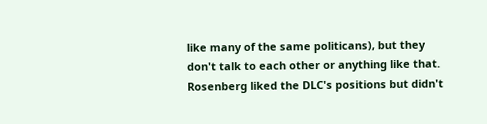like many of the same politicans), but they don't talk to each other or anything like that. Rosenberg liked the DLC's positions but didn't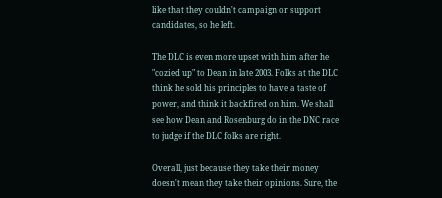like that they couldn't campaign or support candidates, so he left.

The DLC is even more upset with him after he "cozied up" to Dean in late 2003. Folks at the DLC think he sold his principles to have a taste of power, and think it backfired on him. We shall see how Dean and Rosenburg do in the DNC race to judge if the DLC folks are right.

Overall, just because they take their money doesn't mean they take their opinions. Sure, the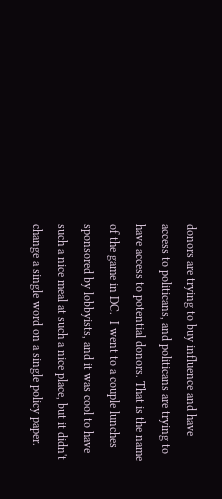donors are trying to buy influence and have access to politicans, and politicans are trying to have access to potential donors. That is the name of the game in DC.  I went to a couple lunches sponsored by lobbyists, and it was cool to have such a nice meal at such a nice place, but it didn't change a single word on a single policy paper.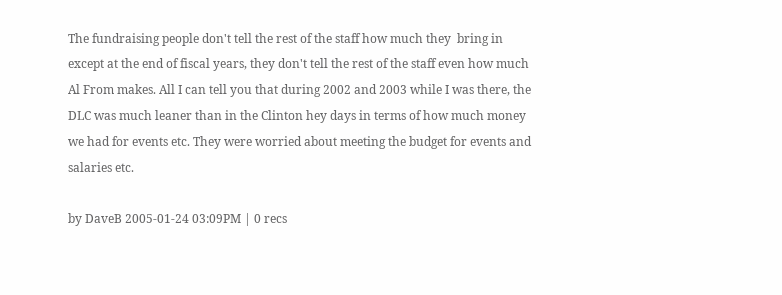The fundraising people don't tell the rest of the staff how much they  bring in except at the end of fiscal years, they don't tell the rest of the staff even how much Al From makes. All I can tell you that during 2002 and 2003 while I was there, the DLC was much leaner than in the Clinton hey days in terms of how much money we had for events etc. They were worried about meeting the budget for events and salaries etc.

by DaveB 2005-01-24 03:09PM | 0 recs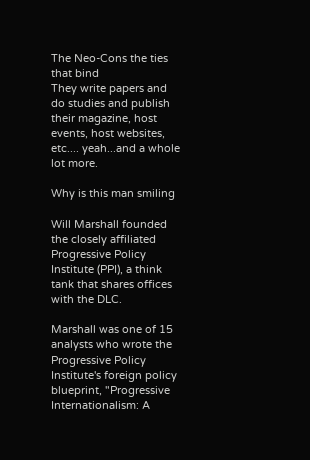The Neo-Cons the ties that bind
They write papers and do studies and publish their magazine, host events, host websites, etc.... yeah...and a whole lot more.

Why is this man smiling

Will Marshall founded the closely affiliated Progressive Policy Institute (PPI), a think tank that shares offices with the DLC.

Marshall was one of 15 analysts who wrote the Progressive Policy Institute's foreign policy blueprint, "Progressive Internationalism: A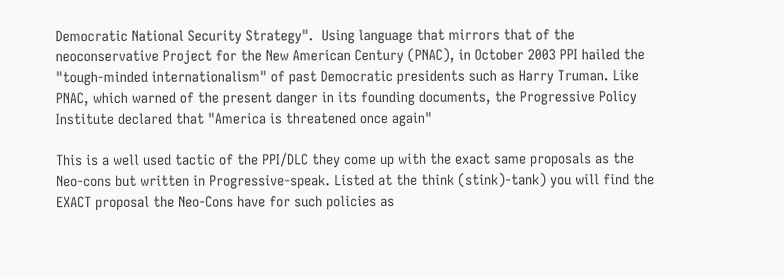Democratic National Security Strategy".  Using language that mirrors that of the neoconservative Project for the New American Century (PNAC), in October 2003 PPI hailed the "tough-minded internationalism" of past Democratic presidents such as Harry Truman. Like PNAC, which warned of the present danger in its founding documents, the Progressive Policy Institute declared that "America is threatened once again"

This is a well used tactic of the PPI/DLC they come up with the exact same proposals as the Neo-cons but written in Progressive-speak. Listed at the think (stink)-tank) you will find the EXACT proposal the Neo-Cons have for such policies as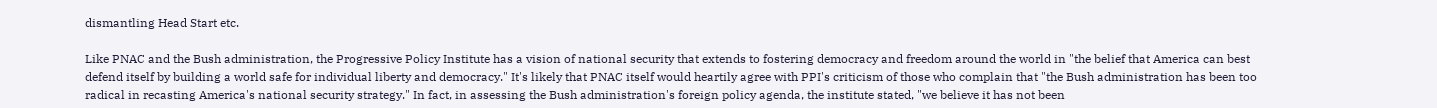dismantling Head Start etc.

Like PNAC and the Bush administration, the Progressive Policy Institute has a vision of national security that extends to fostering democracy and freedom around the world in "the belief that America can best defend itself by building a world safe for individual liberty and democracy." It's likely that PNAC itself would heartily agree with PPI's criticism of those who complain that "the Bush administration has been too radical in recasting America's national security strategy." In fact, in assessing the Bush administration's foreign policy agenda, the institute stated, "we believe it has not been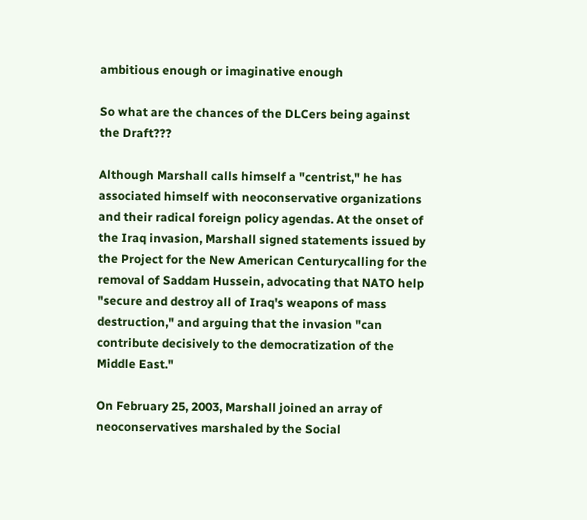ambitious enough or imaginative enough

So what are the chances of the DLCers being against the Draft???

Although Marshall calls himself a "centrist," he has associated himself with neoconservative organizations and their radical foreign policy agendas. At the onset of the Iraq invasion, Marshall signed statements issued by the Project for the New American Centurycalling for the removal of Saddam Hussein, advocating that NATO help "secure and destroy all of Iraq's weapons of mass destruction," and arguing that the invasion "can contribute decisively to the democratization of the Middle East."

On February 25, 2003, Marshall joined an array of neoconservatives marshaled by the Social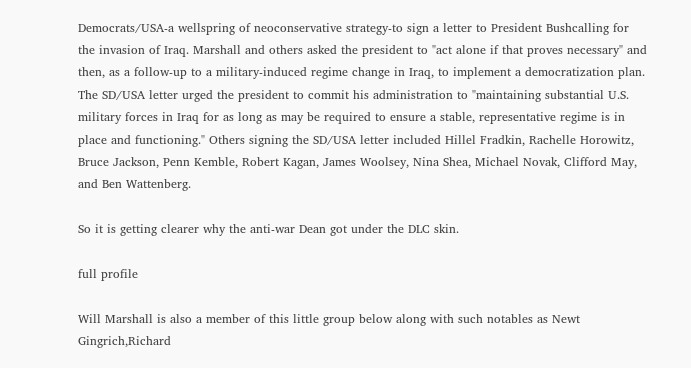Democrats/USA-a wellspring of neoconservative strategy-to sign a letter to President Bushcalling for the invasion of Iraq. Marshall and others asked the president to "act alone if that proves necessary" and then, as a follow-up to a military-induced regime change in Iraq, to implement a democratization plan. The SD/USA letter urged the president to commit his administration to "maintaining substantial U.S. military forces in Iraq for as long as may be required to ensure a stable, representative regime is in place and functioning." Others signing the SD/USA letter included Hillel Fradkin, Rachelle Horowitz, Bruce Jackson, Penn Kemble, Robert Kagan, James Woolsey, Nina Shea, Michael Novak, Clifford May, and Ben Wattenberg.

So it is getting clearer why the anti-war Dean got under the DLC skin.

full profile

Will Marshall is also a member of this little group below along with such notables as Newt Gingrich,Richard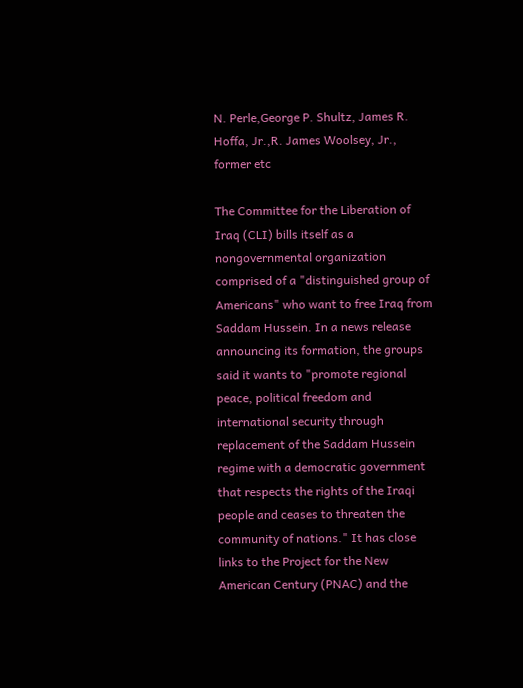N. Perle,George P. Shultz, James R. Hoffa, Jr.,R. James Woolsey, Jr., former etc

The Committee for the Liberation of Iraq (CLI) bills itself as a nongovernmental organization comprised of a "distinguished group of Americans" who want to free Iraq from Saddam Hussein. In a news release announcing its formation, the groups said it wants to "promote regional peace, political freedom and international security through replacement of the Saddam Hussein regime with a democratic government that respects the rights of the Iraqi people and ceases to threaten the community of nations." It has close links to the Project for the New American Century (PNAC) and the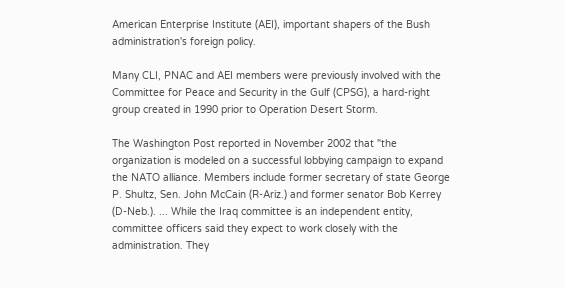American Enterprise Institute (AEI), important shapers of the Bush administration's foreign policy.

Many CLI, PNAC and AEI members were previously involved with the Committee for Peace and Security in the Gulf (CPSG), a hard-right group created in 1990 prior to Operation Desert Storm.

The Washington Post reported in November 2002 that "the organization is modeled on a successful lobbying campaign to expand the NATO alliance. Members include former secretary of state George P. Shultz, Sen. John McCain (R-Ariz.) and former senator Bob Kerrey (D-Neb.). ... While the Iraq committee is an independent entity, committee officers said they expect to work closely with the administration. They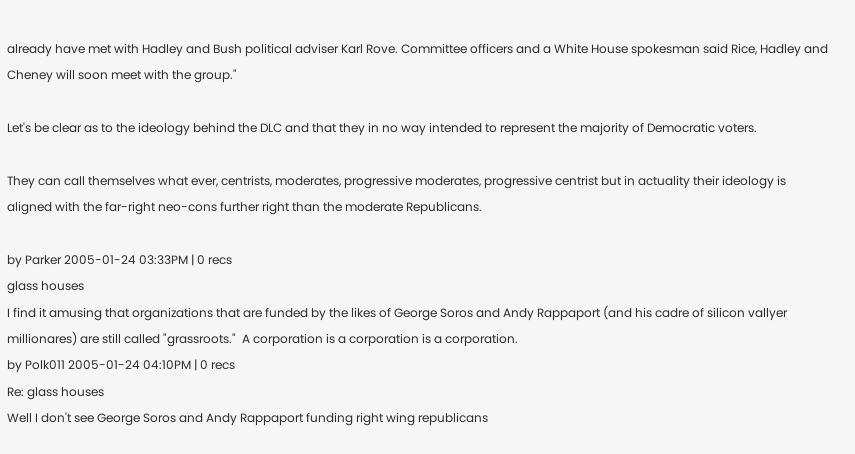already have met with Hadley and Bush political adviser Karl Rove. Committee officers and a White House spokesman said Rice, Hadley and Cheney will soon meet with the group."

Let's be clear as to the ideology behind the DLC and that they in no way intended to represent the majority of Democratic voters.

They can call themselves what ever, centrists, moderates, progressive moderates, progressive centrist but in actuality their ideology is aligned with the far-right neo-cons further right than the moderate Republicans.

by Parker 2005-01-24 03:33PM | 0 recs
glass houses
I find it amusing that organizations that are funded by the likes of George Soros and Andy Rappaport (and his cadre of silicon vallyer millionares) are still called "grassroots."  A corporation is a corporation is a corporation.
by Polk011 2005-01-24 04:10PM | 0 recs
Re: glass houses
Well I don't see George Soros and Andy Rappaport funding right wing republicans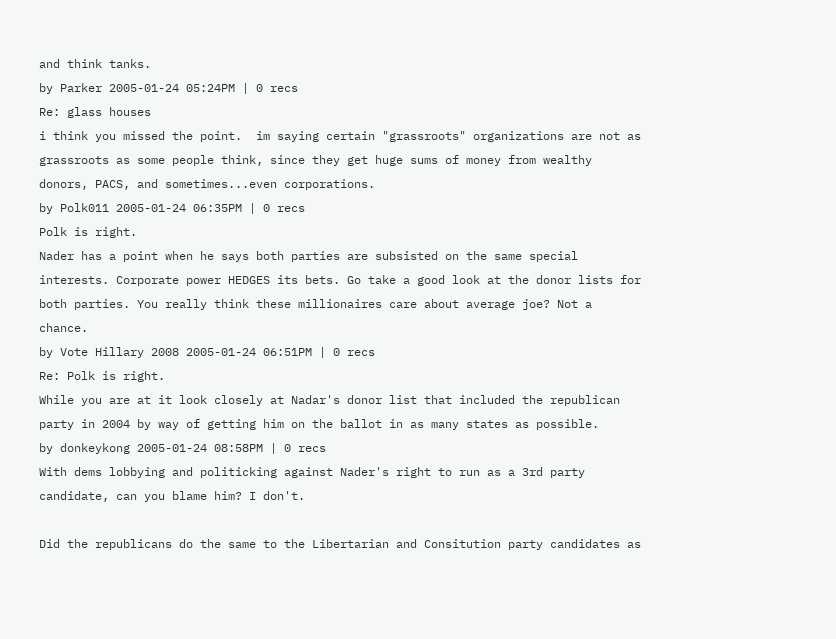and think tanks.
by Parker 2005-01-24 05:24PM | 0 recs
Re: glass houses
i think you missed the point.  im saying certain "grassroots" organizations are not as grassroots as some people think, since they get huge sums of money from wealthy donors, PACS, and sometimes...even corporations.
by Polk011 2005-01-24 06:35PM | 0 recs
Polk is right.
Nader has a point when he says both parties are subsisted on the same special interests. Corporate power HEDGES its bets. Go take a good look at the donor lists for both parties. You really think these millionaires care about average joe? Not a chance.
by Vote Hillary 2008 2005-01-24 06:51PM | 0 recs
Re: Polk is right.
While you are at it look closely at Nadar's donor list that included the republican party in 2004 by way of getting him on the ballot in as many states as possible.
by donkeykong 2005-01-24 08:58PM | 0 recs
With dems lobbying and politicking against Nader's right to run as a 3rd party candidate, can you blame him? I don't.

Did the republicans do the same to the Libertarian and Consitution party candidates as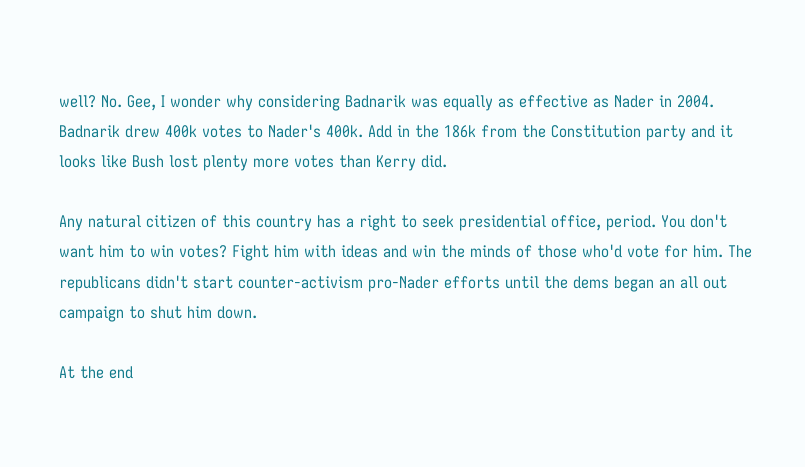well? No. Gee, I wonder why considering Badnarik was equally as effective as Nader in 2004. Badnarik drew 400k votes to Nader's 400k. Add in the 186k from the Constitution party and it looks like Bush lost plenty more votes than Kerry did.

Any natural citizen of this country has a right to seek presidential office, period. You don't want him to win votes? Fight him with ideas and win the minds of those who'd vote for him. The republicans didn't start counter-activism pro-Nader efforts until the dems began an all out campaign to shut him down.

At the end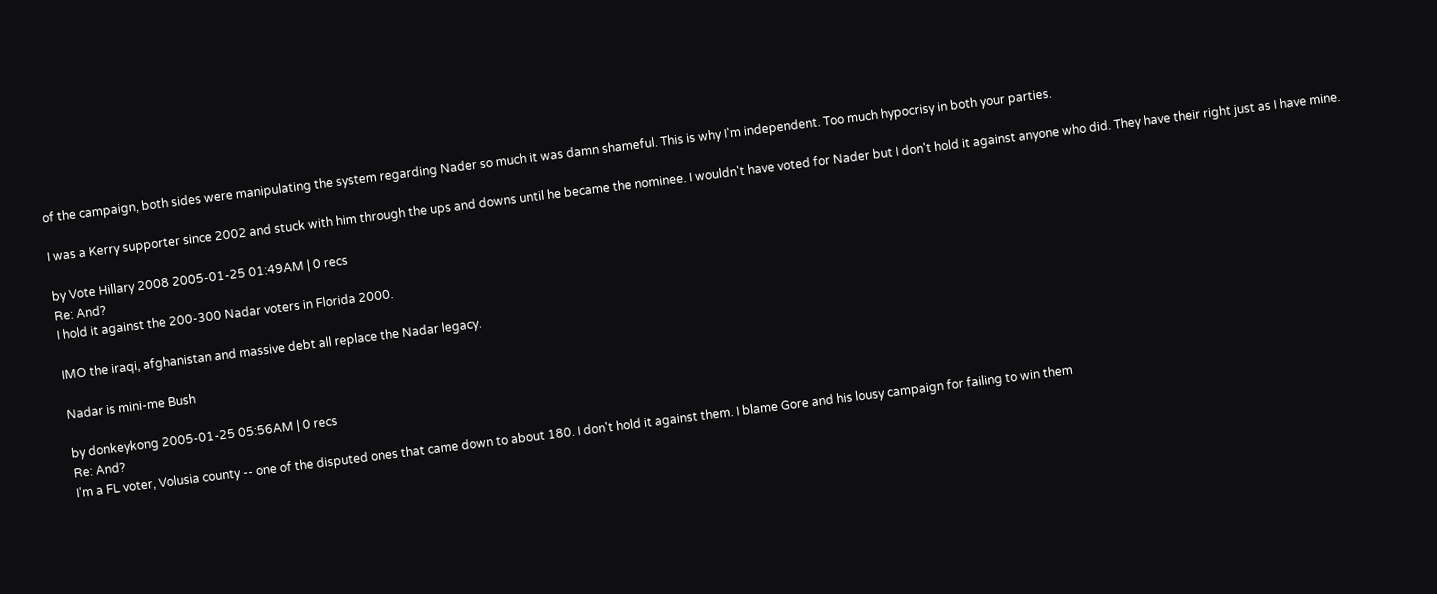of the campaign, both sides were manipulating the system regarding Nader so much it was damn shameful. This is why I'm independent. Too much hypocrisy in both your parties.

I was a Kerry supporter since 2002 and stuck with him through the ups and downs until he became the nominee. I wouldn't have voted for Nader but I don't hold it against anyone who did. They have their right just as I have mine.

by Vote Hillary 2008 2005-01-25 01:49AM | 0 recs
Re: And?
I hold it against the 200-300 Nadar voters in Florida 2000.

IMO the iraqi, afghanistan and massive debt all replace the Nadar legacy.

Nadar is mini-me Bush

by donkeykong 2005-01-25 05:56AM | 0 recs
Re: And?
I'm a FL voter, Volusia county -- one of the disputed ones that came down to about 180. I don't hold it against them. I blame Gore and his lousy campaign for failing to win them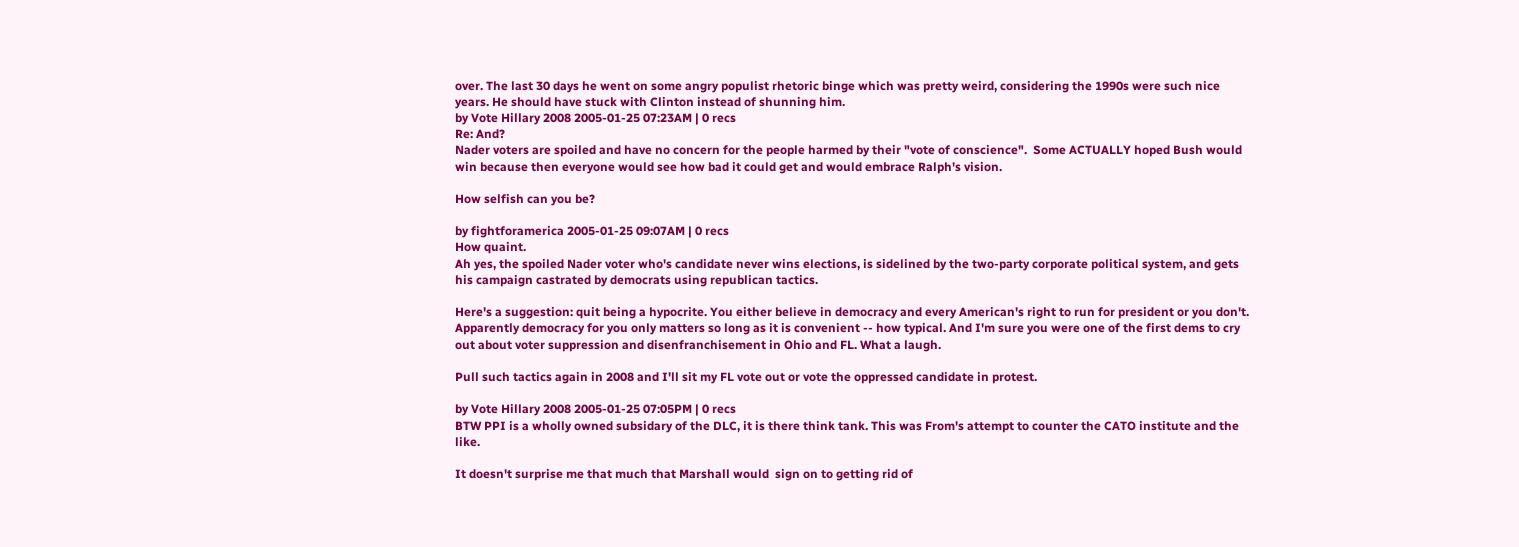over. The last 30 days he went on some angry populist rhetoric binge which was pretty weird, considering the 1990s were such nice years. He should have stuck with Clinton instead of shunning him.
by Vote Hillary 2008 2005-01-25 07:23AM | 0 recs
Re: And?
Nader voters are spoiled and have no concern for the people harmed by their "vote of conscience".  Some ACTUALLY hoped Bush would win because then everyone would see how bad it could get and would embrace Ralph's vision.

How selfish can you be?

by fightforamerica 2005-01-25 09:07AM | 0 recs
How quaint.
Ah yes, the spoiled Nader voter who's candidate never wins elections, is sidelined by the two-party corporate political system, and gets his campaign castrated by democrats using republican tactics.

Here's a suggestion: quit being a hypocrite. You either believe in democracy and every American's right to run for president or you don't. Apparently democracy for you only matters so long as it is convenient -- how typical. And I'm sure you were one of the first dems to cry out about voter suppression and disenfranchisement in Ohio and FL. What a laugh.

Pull such tactics again in 2008 and I'll sit my FL vote out or vote the oppressed candidate in protest.

by Vote Hillary 2008 2005-01-25 07:05PM | 0 recs
BTW PPI is a wholly owned subsidary of the DLC, it is there think tank. This was From's attempt to counter the CATO institute and the like.

It doesn't surprise me that much that Marshall would  sign on to getting rid of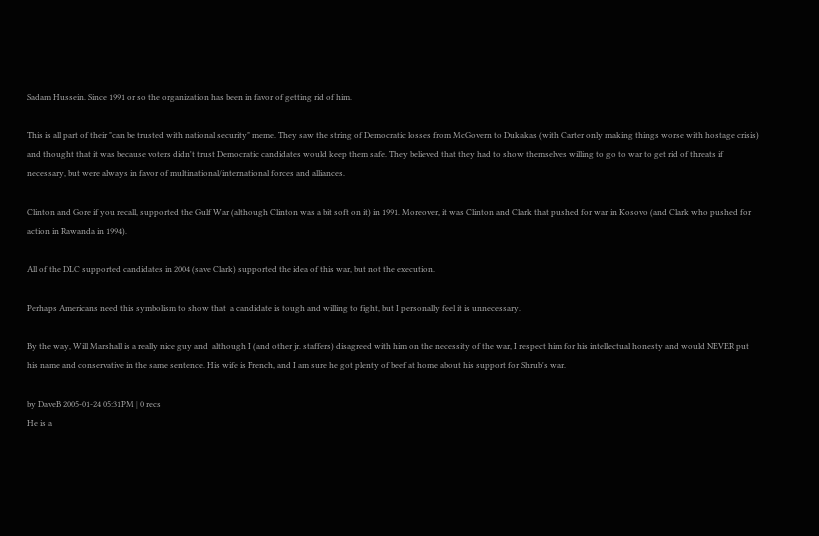Sadam Hussein. Since 1991 or so the organization has been in favor of getting rid of him.

This is all part of their "can be trusted with national security" meme. They saw the string of Democratic losses from McGovern to Dukakas (with Carter only making things worse with hostage crisis) and thought that it was because voters didn't trust Democratic candidates would keep them safe. They believed that they had to show themselves willing to go to war to get rid of threats if necessary, but were always in favor of multinational/international forces and alliances.

Clinton and Gore if you recall, supported the Gulf War (although Clinton was a bit soft on it) in 1991. Moreover, it was Clinton and Clark that pushed for war in Kosovo (and Clark who pushed for action in Rawanda in 1994).

All of the DLC supported candidates in 2004 (save Clark) supported the idea of this war, but not the execution.

Perhaps Americans need this symbolism to show that  a candidate is tough and willing to fight, but I personally feel it is unnecessary.

By the way, Will Marshall is a really nice guy and  although I (and other jr. staffers) disagreed with him on the necessity of the war, I respect him for his intellectual honesty and would NEVER put his name and conservative in the same sentence. His wife is French, and I am sure he got plenty of beef at home about his support for Shrub's war.

by DaveB 2005-01-24 05:31PM | 0 recs
He is a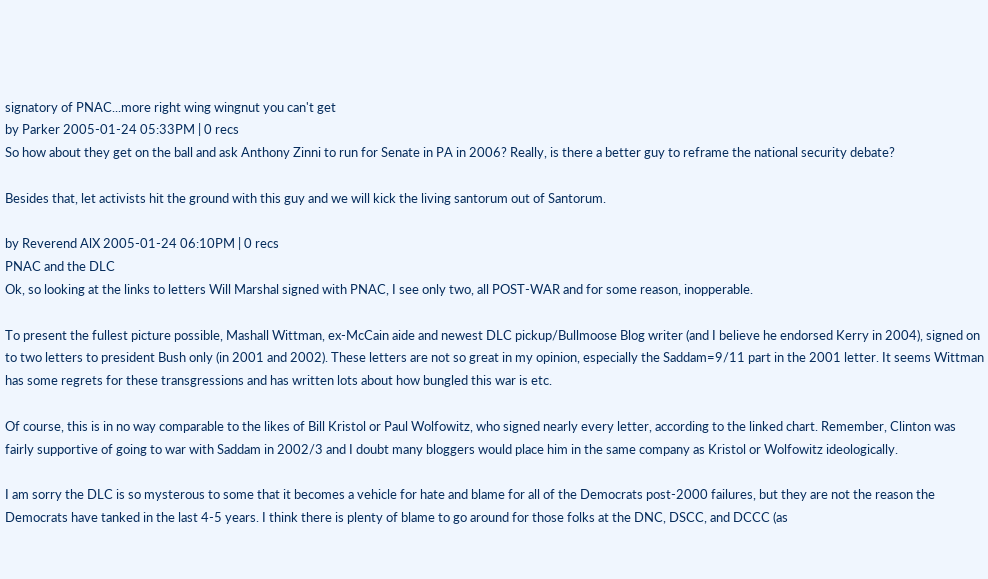signatory of PNAC...more right wing wingnut you can't get
by Parker 2005-01-24 05:33PM | 0 recs
So how about they get on the ball and ask Anthony Zinni to run for Senate in PA in 2006? Really, is there a better guy to reframe the national security debate?

Besides that, let activists hit the ground with this guy and we will kick the living santorum out of Santorum.

by Reverend AlX 2005-01-24 06:10PM | 0 recs
PNAC and the DLC
Ok, so looking at the links to letters Will Marshal signed with PNAC, I see only two, all POST-WAR and for some reason, inopperable.

To present the fullest picture possible, Mashall Wittman, ex-McCain aide and newest DLC pickup/Bullmoose Blog writer (and I believe he endorsed Kerry in 2004), signed on to two letters to president Bush only (in 2001 and 2002). These letters are not so great in my opinion, especially the Saddam=9/11 part in the 2001 letter. It seems Wittman has some regrets for these transgressions and has written lots about how bungled this war is etc.

Of course, this is in no way comparable to the likes of Bill Kristol or Paul Wolfowitz, who signed nearly every letter, according to the linked chart. Remember, Clinton was fairly supportive of going to war with Saddam in 2002/3 and I doubt many bloggers would place him in the same company as Kristol or Wolfowitz ideologically.

I am sorry the DLC is so mysterous to some that it becomes a vehicle for hate and blame for all of the Democrats post-2000 failures, but they are not the reason the Democrats have tanked in the last 4-5 years. I think there is plenty of blame to go around for those folks at the DNC, DSCC, and DCCC (as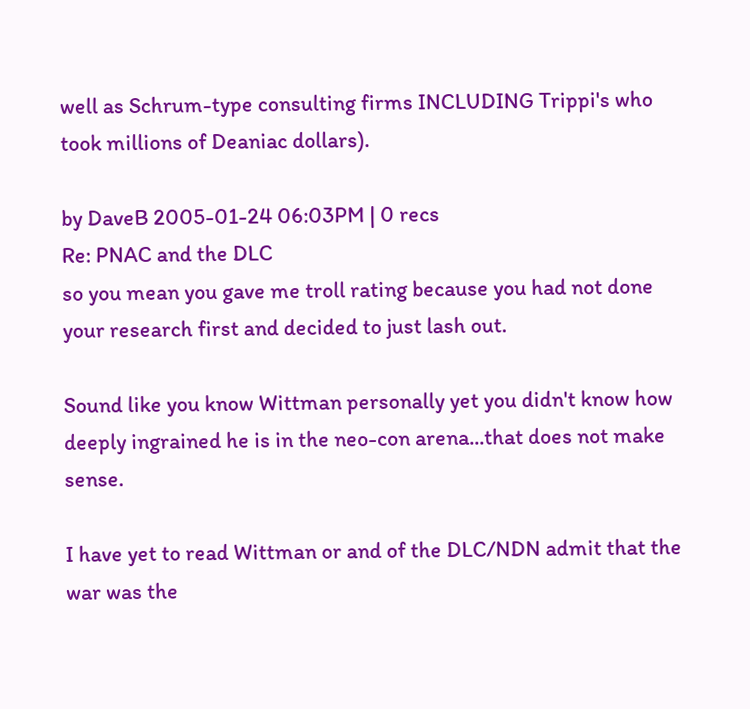well as Schrum-type consulting firms INCLUDING Trippi's who took millions of Deaniac dollars).

by DaveB 2005-01-24 06:03PM | 0 recs
Re: PNAC and the DLC
so you mean you gave me troll rating because you had not done your research first and decided to just lash out.

Sound like you know Wittman personally yet you didn't know how deeply ingrained he is in the neo-con arena...that does not make sense.

I have yet to read Wittman or and of the DLC/NDN admit that the war was the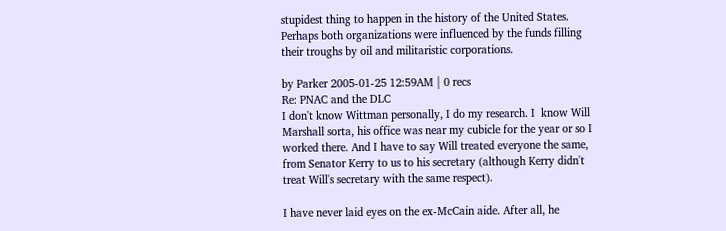stupidest thing to happen in the history of the United States. Perhaps both organizations were influenced by the funds filling their troughs by oil and militaristic corporations.

by Parker 2005-01-25 12:59AM | 0 recs
Re: PNAC and the DLC
I don't know Wittman personally, I do my research. I  know Will Marshall sorta, his office was near my cubicle for the year or so I worked there. And I have to say Will treated everyone the same, from Senator Kerry to us to his secretary (although Kerry didn't treat Will's secretary with the same respect).

I have never laid eyes on the ex-McCain aide. After all, he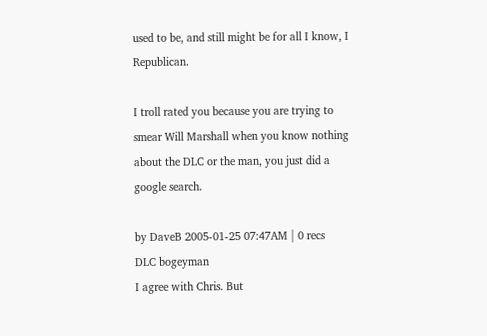used to be, and still might be for all I know, I Republican.

I troll rated you because you are trying to smear Will Marshall when you know nothing about the DLC or the man, you just did a google search.

by DaveB 2005-01-25 07:47AM | 0 recs
DLC bogeyman
I agree with Chris. But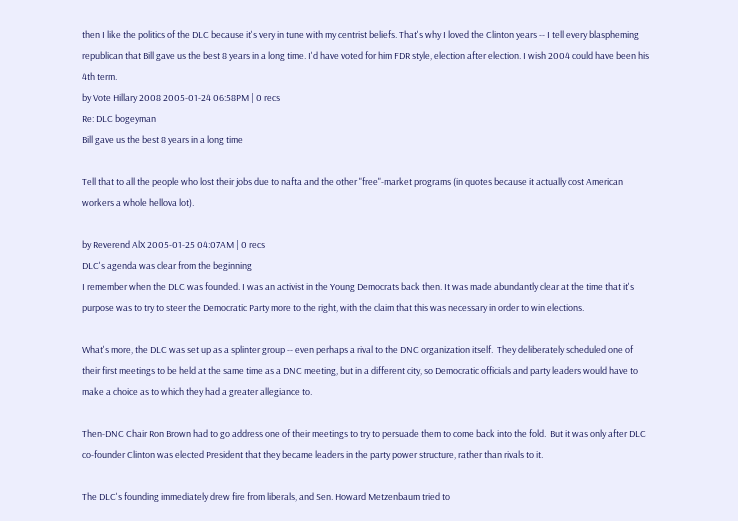then I like the politics of the DLC because it's very in tune with my centrist beliefs. That's why I loved the Clinton years -- I tell every blaspheming republican that Bill gave us the best 8 years in a long time. I'd have voted for him FDR style, election after election. I wish 2004 could have been his 4th term.
by Vote Hillary 2008 2005-01-24 06:58PM | 0 recs
Re: DLC bogeyman
Bill gave us the best 8 years in a long time

Tell that to all the people who lost their jobs due to nafta and the other "free"-market programs (in quotes because it actually cost American workers a whole hellova lot).

by Reverend AlX 2005-01-25 04:07AM | 0 recs
DLC's agenda was clear from the beginning
I remember when the DLC was founded. I was an activist in the Young Democrats back then. It was made abundantly clear at the time that it's purpose was to try to steer the Democratic Party more to the right, with the claim that this was necessary in order to win elections.

What's more, the DLC was set up as a splinter group -- even perhaps a rival to the DNC organization itself.  They deliberately scheduled one of their first meetings to be held at the same time as a DNC meeting, but in a different city, so Democratic officials and party leaders would have to make a choice as to which they had a greater allegiance to.

Then-DNC Chair Ron Brown had to go address one of their meetings to try to persuade them to come back into the fold.  But it was only after DLC co-founder Clinton was elected President that they became leaders in the party power structure, rather than rivals to it.

The DLC's founding immediately drew fire from liberals, and Sen. Howard Metzenbaum tried to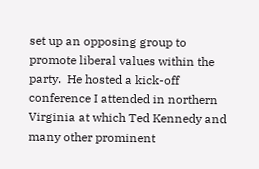set up an opposing group to promote liberal values within the party.  He hosted a kick-off conference I attended in northern Virginia at which Ted Kennedy and many other prominent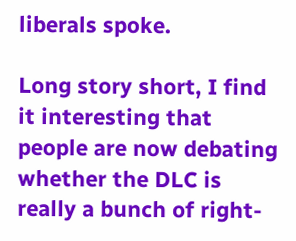liberals spoke.

Long story short, I find it interesting that people are now debating whether the DLC is really a bunch of right-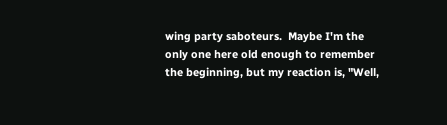wing party saboteurs.  Maybe I'm the only one here old enough to remember the beginning, but my reaction is, "Well,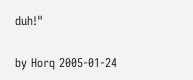duh!"

by Horq 2005-01-24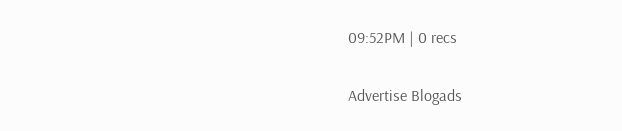09:52PM | 0 recs


Advertise Blogads